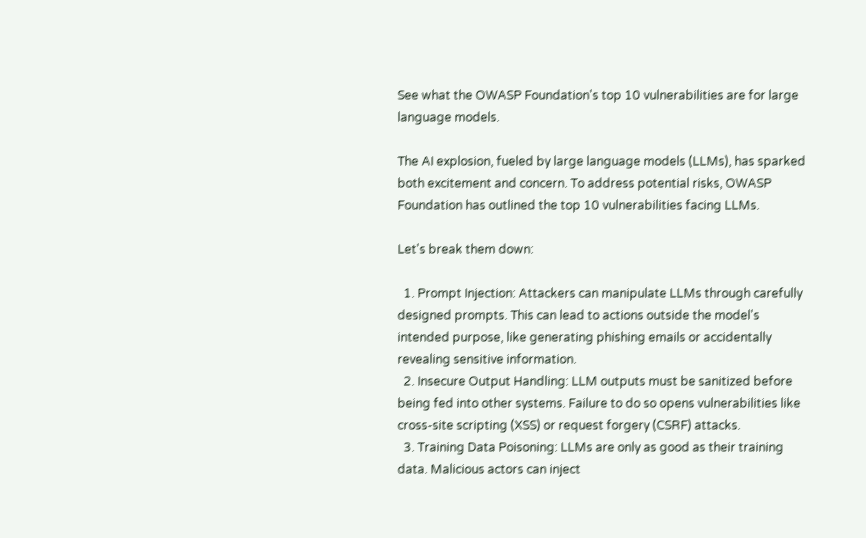See what the OWASP Foundation's top 10 vulnerabilities are for large language models.

The AI explosion, fueled by large language models (LLMs), has sparked both excitement and concern. To address potential risks, OWASP Foundation has outlined the top 10 vulnerabilities facing LLMs.

Let's break them down:

  1. Prompt Injection: Attackers can manipulate LLMs through carefully designed prompts. This can lead to actions outside the model's intended purpose, like generating phishing emails or accidentally revealing sensitive information.
  2. Insecure Output Handling: LLM outputs must be sanitized before being fed into other systems. Failure to do so opens vulnerabilities like cross-site scripting (XSS) or request forgery (CSRF) attacks.
  3. Training Data Poisoning: LLMs are only as good as their training data. Malicious actors can inject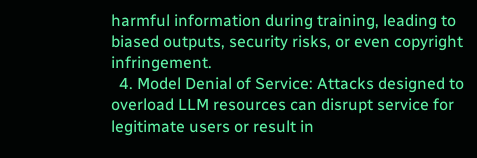harmful information during training, leading to biased outputs, security risks, or even copyright infringement.
  4. Model Denial of Service: Attacks designed to overload LLM resources can disrupt service for legitimate users or result in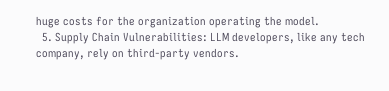huge costs for the organization operating the model.
  5. Supply Chain Vulnerabilities: LLM developers, like any tech company, rely on third-party vendors.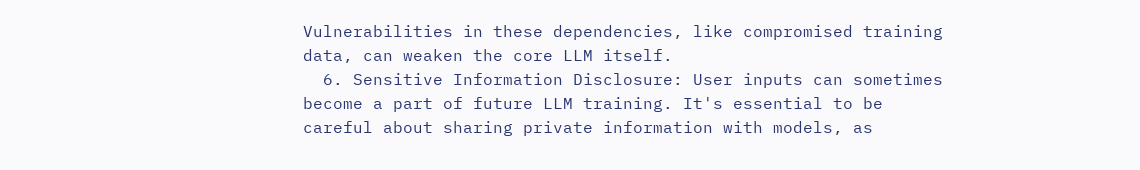Vulnerabilities in these dependencies, like compromised training data, can weaken the core LLM itself.
  6. Sensitive Information Disclosure: User inputs can sometimes become a part of future LLM training. It's essential to be careful about sharing private information with models, as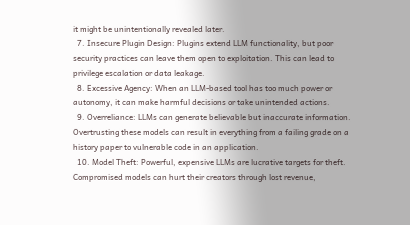it might be unintentionally revealed later.
  7. Insecure Plugin Design: Plugins extend LLM functionality, but poor security practices can leave them open to exploitation. This can lead to privilege escalation or data leakage.
  8. Excessive Agency: When an LLM-based tool has too much power or autonomy, it can make harmful decisions or take unintended actions.
  9. Overreliance: LLMs can generate believable but inaccurate information. Overtrusting these models can result in everything from a failing grade on a history paper to vulnerable code in an application.
  10. Model Theft: Powerful, expensive LLMs are lucrative targets for theft. Compromised models can hurt their creators through lost revenue,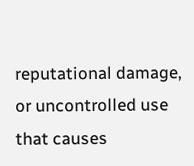reputational damage, or uncontrolled use that causes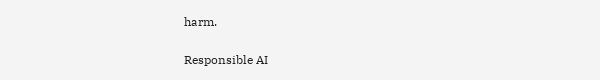harm.

Responsible AI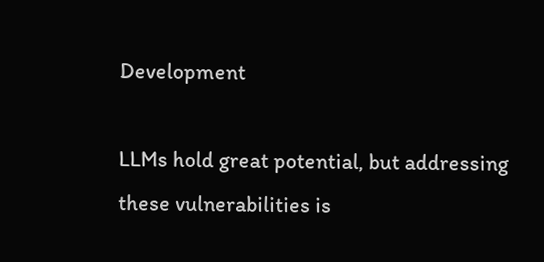Development

LLMs hold great potential, but addressing these vulnerabilities is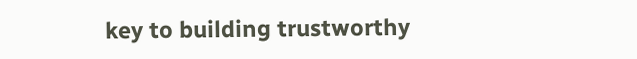key to building trustworthy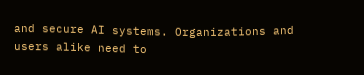and secure AI systems. Organizations and users alike need to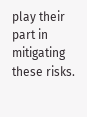play their part in mitigating these risks.